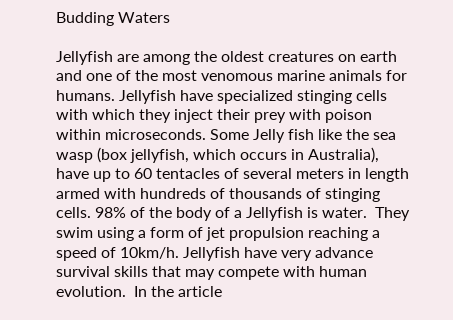Budding Waters

Jellyfish are among the oldest creatures on earth and one of the most venomous marine animals for humans. Jellyfish have specialized stinging cells with which they inject their prey with poison within microseconds. Some Jelly fish like the sea wasp (box jellyfish, which occurs in Australia), have up to 60 tentacles of several meters in length armed with hundreds of thousands of stinging cells. 98% of the body of a Jellyfish is water.  They swim using a form of jet propulsion reaching a speed of 10km/h. Jellyfish have very advance survival skills that may compete with human evolution.  In the article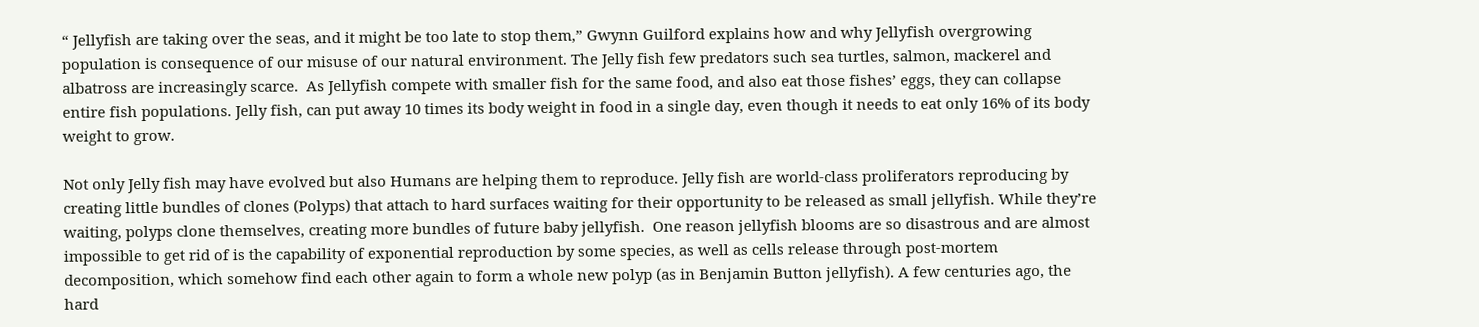“ Jellyfish are taking over the seas, and it might be too late to stop them,” Gwynn Guilford explains how and why Jellyfish overgrowing population is consequence of our misuse of our natural environment. The Jelly fish few predators such sea turtles, salmon, mackerel and albatross are increasingly scarce.  As Jellyfish compete with smaller fish for the same food, and also eat those fishes’ eggs, they can collapse entire fish populations. Jelly fish, can put away 10 times its body weight in food in a single day, even though it needs to eat only 16% of its body weight to grow.

Not only Jelly fish may have evolved but also Humans are helping them to reproduce. Jelly fish are world-class proliferators reproducing by creating little bundles of clones (Polyps) that attach to hard surfaces waiting for their opportunity to be released as small jellyfish. While they’re waiting, polyps clone themselves, creating more bundles of future baby jellyfish.  One reason jellyfish blooms are so disastrous and are almost impossible to get rid of is the capability of exponential reproduction by some species, as well as cells release through post-mortem decomposition, which somehow find each other again to form a whole new polyp (as in Benjamin Button jellyfish). A few centuries ago, the hard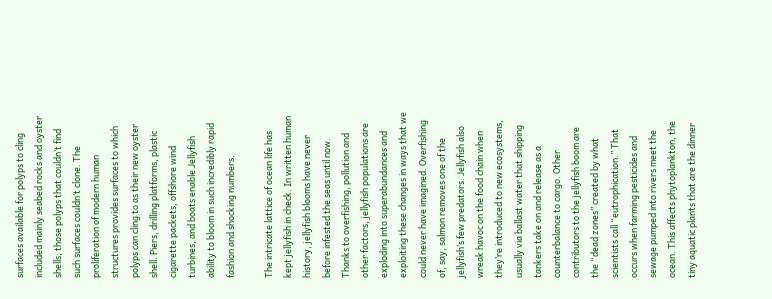surfaces available for polyps to cling included mainly seabed rocks and oyster shells; those polyps that couldn’t find such surfaces couldn’t clone. The proliferation of modern human structures provides surfaces to which polyps can cling to as their new oyster shell. Piers, drilling platforms, plastic cigarette packets, offshore wind turbines, and boats enable Jellyfish ability to bloom in such incredibly rapid fashion and shocking numbers.

The intricate lattice of ocean life has kept jellyfish in check. In written human history, jellyfish blooms have never before infested the seas until now. Thanks to overfishing, pollution and other factors, jellyfish populations are exploding into superabundances and exploiting these changes in ways that we could never have imagined. Overfishing of, say, salmon removes one of the jellyfish’s few predators. Jellyfish also wreak havoc on the food chain when they’re introduced to new ecosystems, usually via ballast water that shipping tankers take on and release as a counterbalance to cargo. Other contributors to the jellyfish boom are the “dead zones” created by what scientists call “eutrophication.” That occurs when farming pesticides and sewage pumped into rivers meet the ocean. This affects phytoplankton, the tiny aquatic plants that are the dinner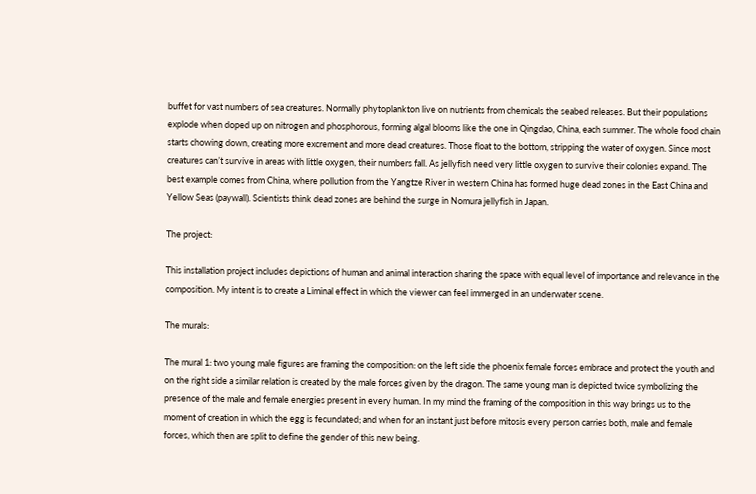buffet for vast numbers of sea creatures. Normally phytoplankton live on nutrients from chemicals the seabed releases. But their populations explode when doped up on nitrogen and phosphorous, forming algal blooms like the one in Qingdao, China, each summer. The whole food chain starts chowing down, creating more excrement and more dead creatures. Those float to the bottom, stripping the water of oxygen. Since most creatures can’t survive in areas with little oxygen, their numbers fall. As jellyfish need very little oxygen to survive their colonies expand. The best example comes from China, where pollution from the Yangtze River in western China has formed huge dead zones in the East China and Yellow Seas (paywall). Scientists think dead zones are behind the surge in Nomura jellyfish in Japan.

The project:

This installation project includes depictions of human and animal interaction sharing the space with equal level of importance and relevance in the composition. My intent is to create a Liminal effect in which the viewer can feel immerged in an underwater scene.

The murals:

The mural 1: two young male figures are framing the composition: on the left side the phoenix female forces embrace and protect the youth and on the right side a similar relation is created by the male forces given by the dragon. The same young man is depicted twice symbolizing the presence of the male and female energies present in every human. In my mind the framing of the composition in this way brings us to the moment of creation in which the egg is fecundated; and when for an instant just before mitosis every person carries both, male and female forces, which then are split to define the gender of this new being.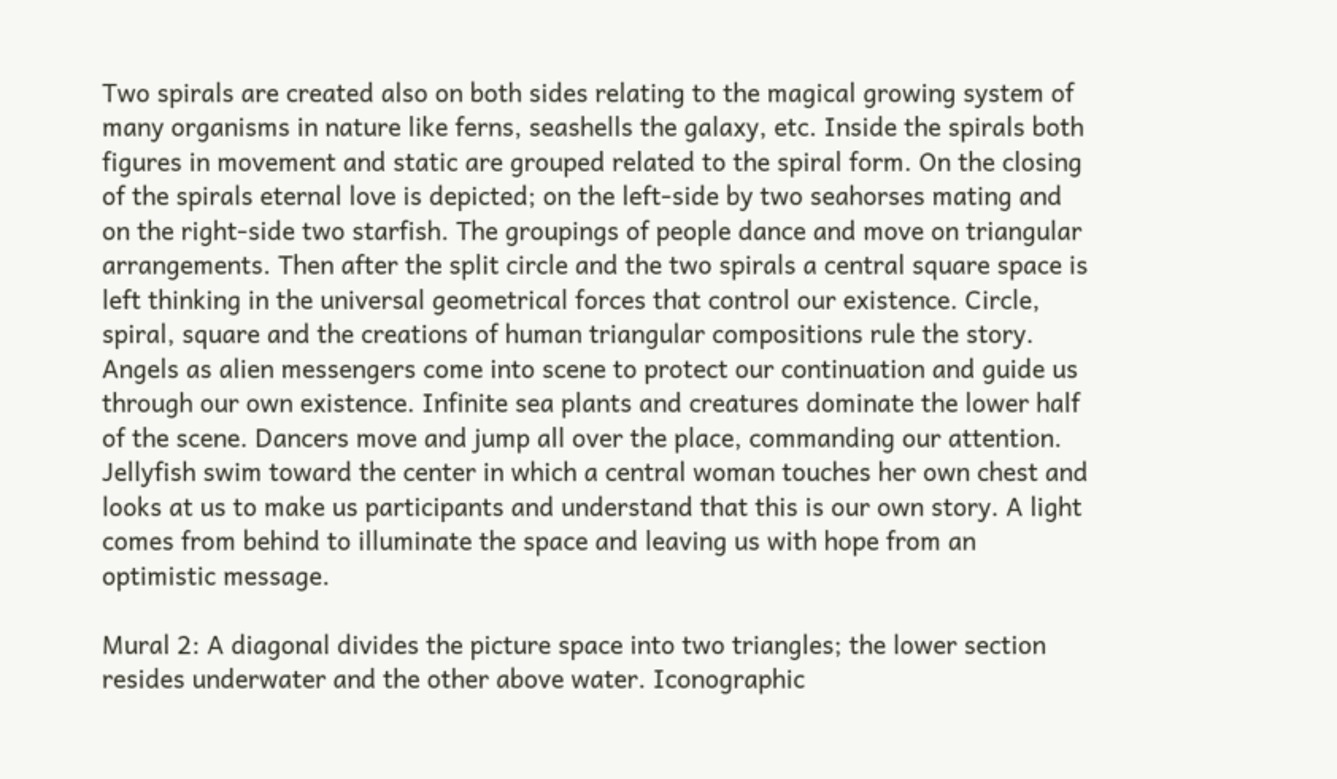Two spirals are created also on both sides relating to the magical growing system of many organisms in nature like ferns, seashells the galaxy, etc. Inside the spirals both figures in movement and static are grouped related to the spiral form. On the closing of the spirals eternal love is depicted; on the left-side by two seahorses mating and on the right-side two starfish. The groupings of people dance and move on triangular arrangements. Then after the split circle and the two spirals a central square space is left thinking in the universal geometrical forces that control our existence. Circle, spiral, square and the creations of human triangular compositions rule the story.  Angels as alien messengers come into scene to protect our continuation and guide us through our own existence. Infinite sea plants and creatures dominate the lower half of the scene. Dancers move and jump all over the place, commanding our attention. Jellyfish swim toward the center in which a central woman touches her own chest and looks at us to make us participants and understand that this is our own story. A light comes from behind to illuminate the space and leaving us with hope from an optimistic message.

Mural 2: A diagonal divides the picture space into two triangles; the lower section resides underwater and the other above water. Iconographic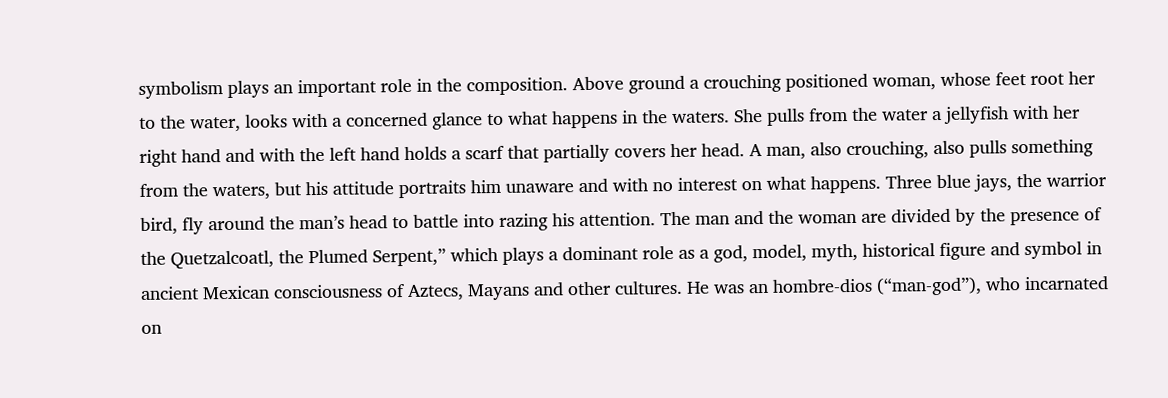symbolism plays an important role in the composition. Above ground a crouching positioned woman, whose feet root her to the water, looks with a concerned glance to what happens in the waters. She pulls from the water a jellyfish with her right hand and with the left hand holds a scarf that partially covers her head. A man, also crouching, also pulls something from the waters, but his attitude portraits him unaware and with no interest on what happens. Three blue jays, the warrior bird, fly around the man’s head to battle into razing his attention. The man and the woman are divided by the presence of the Quetzalcoatl, the Plumed Serpent,” which plays a dominant role as a god, model, myth, historical figure and symbol in ancient Mexican consciousness of Aztecs, Mayans and other cultures. He was an hombre-dios (“man-god”), who incarnated on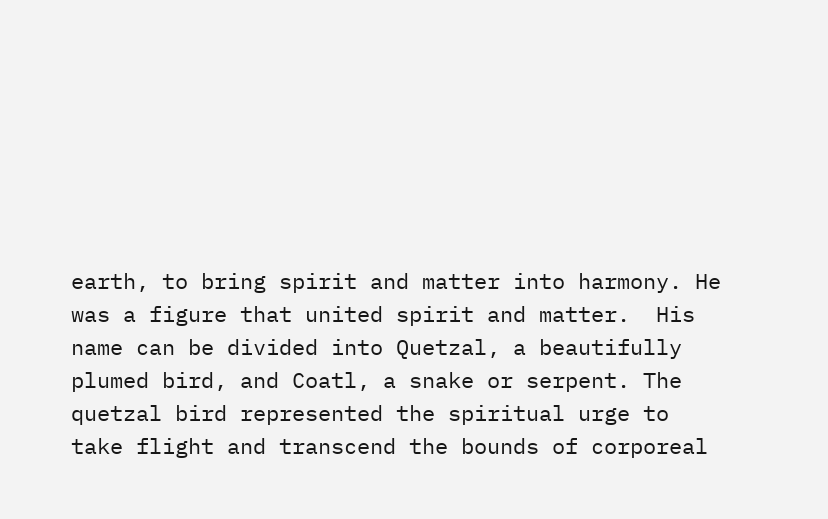earth, to bring spirit and matter into harmony. He was a figure that united spirit and matter.  His name can be divided into Quetzal, a beautifully plumed bird, and Coatl, a snake or serpent. The quetzal bird represented the spiritual urge to take flight and transcend the bounds of corporeal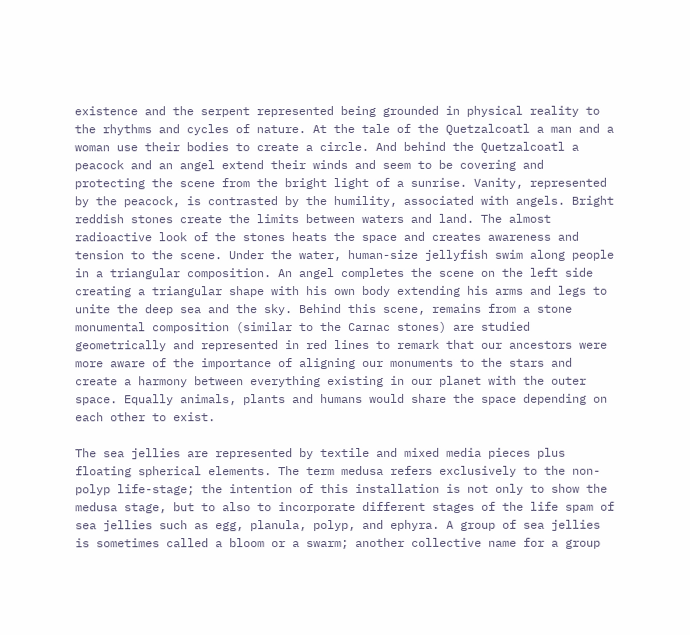existence and the serpent represented being grounded in physical reality to the rhythms and cycles of nature. At the tale of the Quetzalcoatl a man and a woman use their bodies to create a circle. And behind the Quetzalcoatl a peacock and an angel extend their winds and seem to be covering and protecting the scene from the bright light of a sunrise. Vanity, represented by the peacock, is contrasted by the humility, associated with angels. Bright reddish stones create the limits between waters and land. The almost radioactive look of the stones heats the space and creates awareness and tension to the scene. Under the water, human-size jellyfish swim along people in a triangular composition. An angel completes the scene on the left side creating a triangular shape with his own body extending his arms and legs to unite the deep sea and the sky. Behind this scene, remains from a stone monumental composition (similar to the Carnac stones) are studied geometrically and represented in red lines to remark that our ancestors were more aware of the importance of aligning our monuments to the stars and create a harmony between everything existing in our planet with the outer space. Equally animals, plants and humans would share the space depending on each other to exist.

The sea jellies are represented by textile and mixed media pieces plus floating spherical elements. The term medusa refers exclusively to the non-polyp life-stage; the intention of this installation is not only to show the medusa stage, but to also to incorporate different stages of the life spam of sea jellies such as egg, planula, polyp, and ephyra. A group of sea jellies is sometimes called a bloom or a swarm; another collective name for a group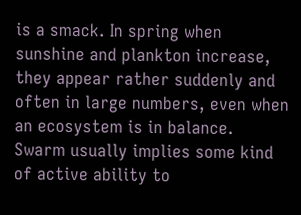is a smack. In spring when sunshine and plankton increase, they appear rather suddenly and often in large numbers, even when an ecosystem is in balance. Swarm usually implies some kind of active ability to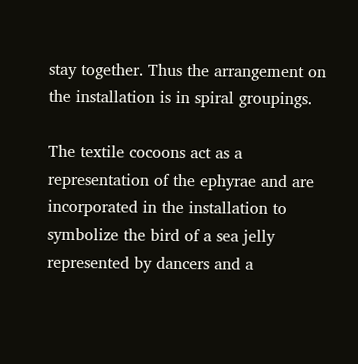stay together. Thus the arrangement on the installation is in spiral groupings.

The textile cocoons act as a representation of the ephyrae and are incorporated in the installation to symbolize the bird of a sea jelly represented by dancers and a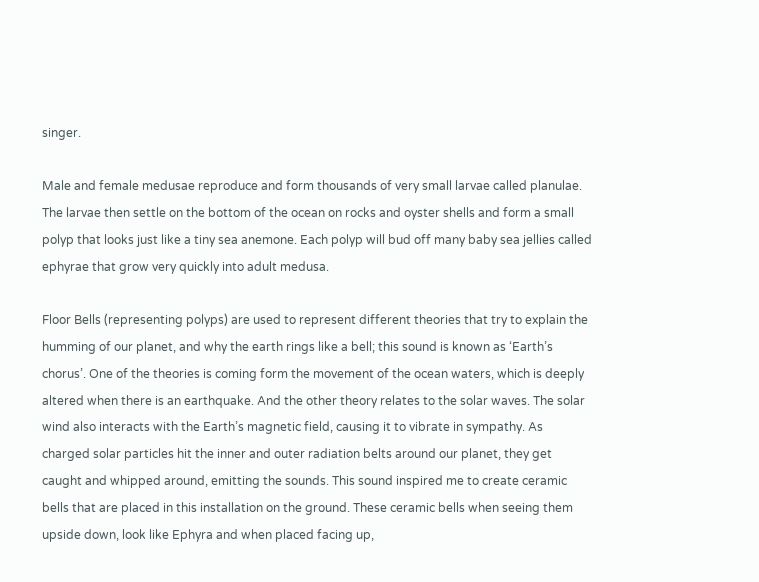singer.

Male and female medusae reproduce and form thousands of very small larvae called planulae. The larvae then settle on the bottom of the ocean on rocks and oyster shells and form a small polyp that looks just like a tiny sea anemone. Each polyp will bud off many baby sea jellies called ephyrae that grow very quickly into adult medusa.

Floor Bells (representing polyps) are used to represent different theories that try to explain the humming of our planet, and why the earth rings like a bell; this sound is known as ‘Earth’s chorus’. One of the theories is coming form the movement of the ocean waters, which is deeply altered when there is an earthquake. And the other theory relates to the solar waves. The solar wind also interacts with the Earth’s magnetic field, causing it to vibrate in sympathy. As charged solar particles hit the inner and outer radiation belts around our planet, they get caught and whipped around, emitting the sounds. This sound inspired me to create ceramic bells that are placed in this installation on the ground. These ceramic bells when seeing them upside down, look like Ephyra and when placed facing up,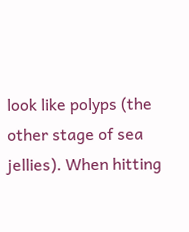look like polyps (the other stage of sea jellies). When hitting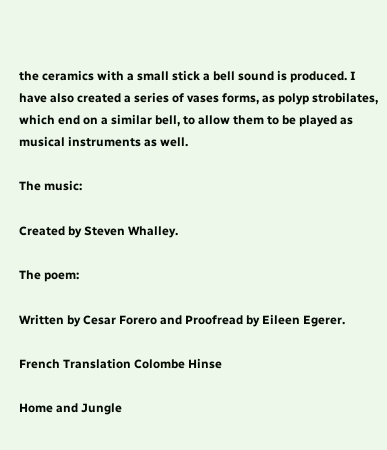the ceramics with a small stick a bell sound is produced. I have also created a series of vases forms, as polyp strobilates, which end on a similar bell, to allow them to be played as musical instruments as well.

The music:

Created by Steven Whalley.

The poem:

Written by Cesar Forero and Proofread by Eileen Egerer.

French Translation Colombe Hinse

Home and Jungle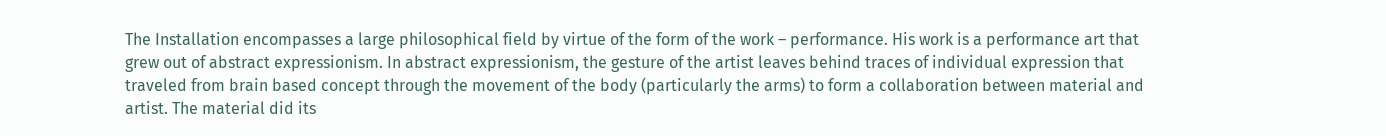The Installation encompasses a large philosophical field by virtue of the form of the work – performance. His work is a performance art that grew out of abstract expressionism. In abstract expressionism, the gesture of the artist leaves behind traces of individual expression that traveled from brain based concept through the movement of the body (particularly the arms) to form a collaboration between material and artist. The material did its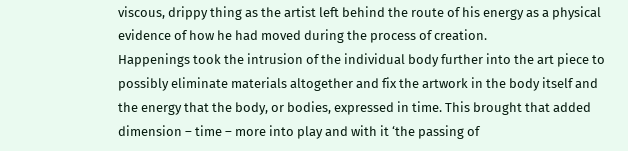viscous, drippy thing as the artist left behind the route of his energy as a physical evidence of how he had moved during the process of creation.
Happenings took the intrusion of the individual body further into the art piece to possibly eliminate materials altogether and fix the artwork in the body itself and the energy that the body, or bodies, expressed in time. This brought that added dimension – time – more into play and with it ‘the passing of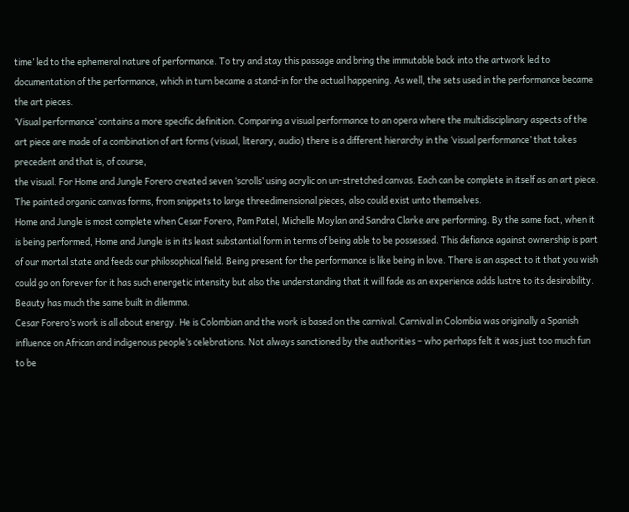time’ led to the ephemeral nature of performance. To try and stay this passage and bring the immutable back into the artwork led to documentation of the performance, which in turn became a stand-in for the actual happening. As well, the sets used in the performance became the art pieces.
‘Visual performance’ contains a more specific definition. Comparing a visual performance to an opera where the multidisciplinary aspects of the art piece are made of a combination of art forms (visual, literary, audio) there is a different hierarchy in the ‘visual performance’ that takes precedent and that is, of course,
the visual. For Home and Jungle Forero created seven ‘scrolls’ using acrylic on un-stretched canvas. Each can be complete in itself as an art piece. The painted organic canvas forms, from snippets to large threedimensional pieces, also could exist unto themselves.
Home and Jungle is most complete when Cesar Forero, Pam Patel, Michelle Moylan and Sandra Clarke are performing. By the same fact, when it is being performed, Home and Jungle is in its least substantial form in terms of being able to be possessed. This defiance against ownership is part of our mortal state and feeds our philosophical field. Being present for the performance is like being in love. There is an aspect to it that you wish could go on forever for it has such energetic intensity but also the understanding that it will fade as an experience adds lustre to its desirability. Beauty has much the same built in dilemma.
Cesar Forero’s work is all about energy. He is Colombian and the work is based on the carnival. Carnival in Colombia was originally a Spanish influence on African and indigenous people’s celebrations. Not always sanctioned by the authorities – who perhaps felt it was just too much fun to be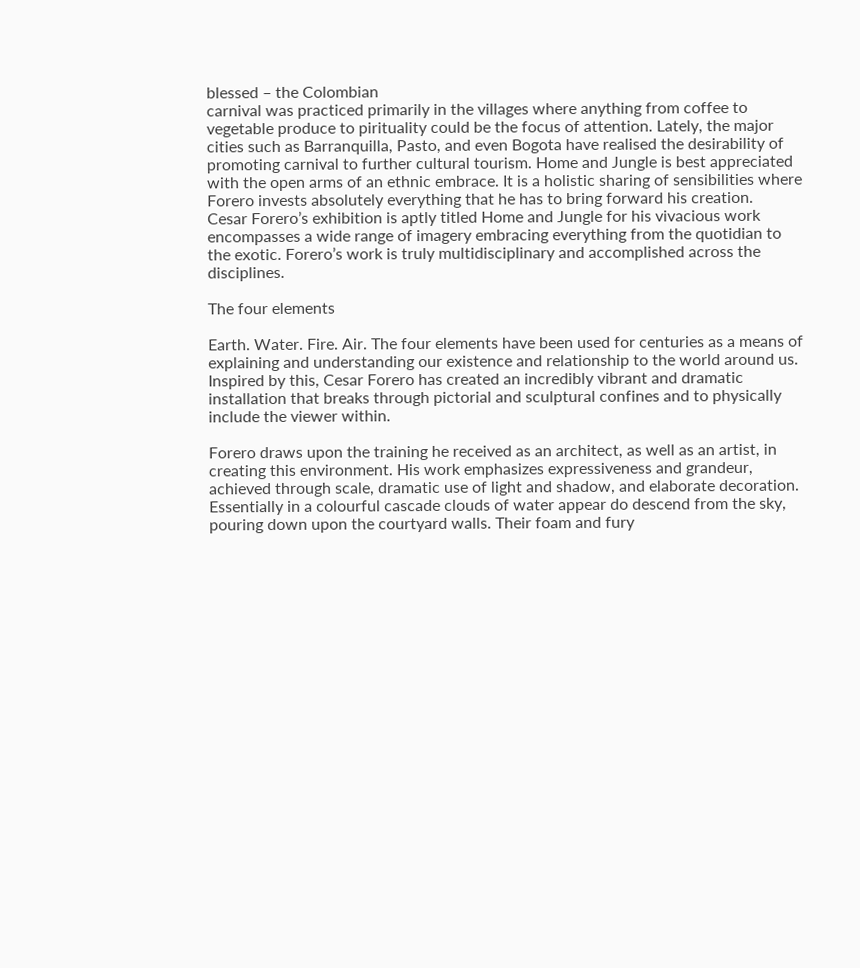blessed – the Colombian
carnival was practiced primarily in the villages where anything from coffee to vegetable produce to pirituality could be the focus of attention. Lately, the major cities such as Barranquilla, Pasto, and even Bogota have realised the desirability of promoting carnival to further cultural tourism. Home and Jungle is best appreciated with the open arms of an ethnic embrace. It is a holistic sharing of sensibilities where Forero invests absolutely everything that he has to bring forward his creation.
Cesar Forero’s exhibition is aptly titled Home and Jungle for his vivacious work encompasses a wide range of imagery embracing everything from the quotidian to the exotic. Forero’s work is truly multidisciplinary and accomplished across the disciplines.

The four elements

Earth. Water. Fire. Air. The four elements have been used for centuries as a means of explaining and understanding our existence and relationship to the world around us. Inspired by this, Cesar Forero has created an incredibly vibrant and dramatic installation that breaks through pictorial and sculptural confines and to physically include the viewer within.

Forero draws upon the training he received as an architect, as well as an artist, in creating this environment. His work emphasizes expressiveness and grandeur, achieved through scale, dramatic use of light and shadow, and elaborate decoration. Essentially in a colourful cascade clouds of water appear do descend from the sky, pouring down upon the courtyard walls. Their foam and fury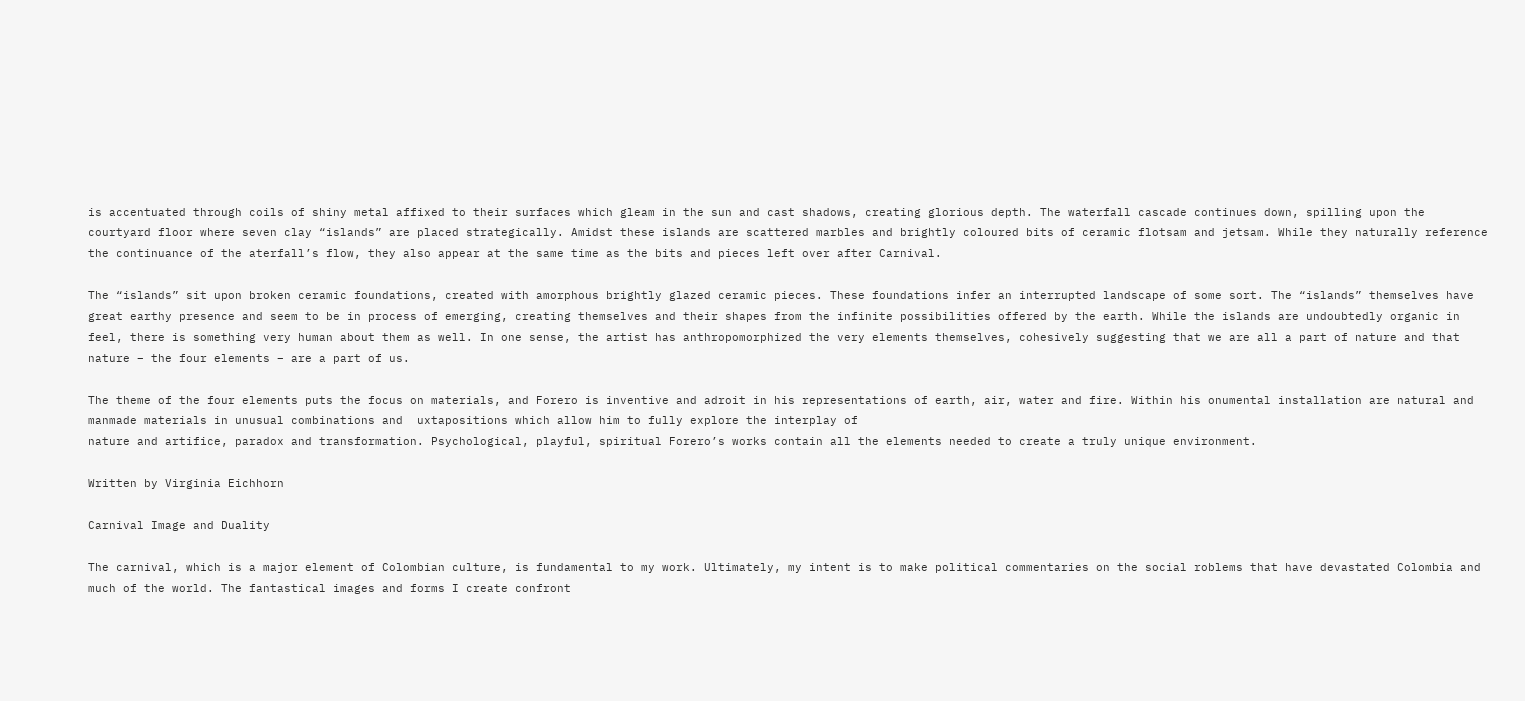is accentuated through coils of shiny metal affixed to their surfaces which gleam in the sun and cast shadows, creating glorious depth. The waterfall cascade continues down, spilling upon the courtyard floor where seven clay “islands” are placed strategically. Amidst these islands are scattered marbles and brightly coloured bits of ceramic flotsam and jetsam. While they naturally reference the continuance of the aterfall’s flow, they also appear at the same time as the bits and pieces left over after Carnival.

The “islands” sit upon broken ceramic foundations, created with amorphous brightly glazed ceramic pieces. These foundations infer an interrupted landscape of some sort. The “islands” themselves have great earthy presence and seem to be in process of emerging, creating themselves and their shapes from the infinite possibilities offered by the earth. While the islands are undoubtedly organic in feel, there is something very human about them as well. In one sense, the artist has anthropomorphized the very elements themselves, cohesively suggesting that we are all a part of nature and that nature – the four elements – are a part of us.

The theme of the four elements puts the focus on materials, and Forero is inventive and adroit in his representations of earth, air, water and fire. Within his onumental installation are natural and manmade materials in unusual combinations and  uxtapositions which allow him to fully explore the interplay of
nature and artifice, paradox and transformation. Psychological, playful, spiritual Forero’s works contain all the elements needed to create a truly unique environment.

Written by Virginia Eichhorn

Carnival Image and Duality

The carnival, which is a major element of Colombian culture, is fundamental to my work. Ultimately, my intent is to make political commentaries on the social roblems that have devastated Colombia and much of the world. The fantastical images and forms I create confront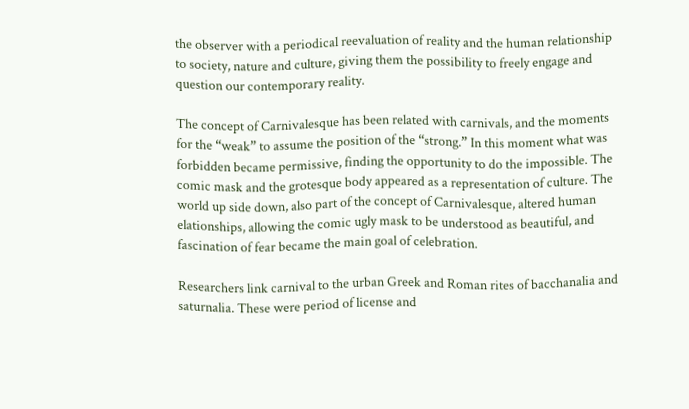the observer with a periodical reevaluation of reality and the human relationship to society, nature and culture, giving them the possibility to freely engage and question our contemporary reality.

The concept of Carnivalesque has been related with carnivals, and the moments for the “weak” to assume the position of the “strong.” In this moment what was forbidden became permissive, finding the opportunity to do the impossible. The comic mask and the grotesque body appeared as a representation of culture. The
world up side down, also part of the concept of Carnivalesque, altered human  elationships, allowing the comic ugly mask to be understood as beautiful, and fascination of fear became the main goal of celebration.

Researchers link carnival to the urban Greek and Roman rites of bacchanalia and saturnalia. These were period of license and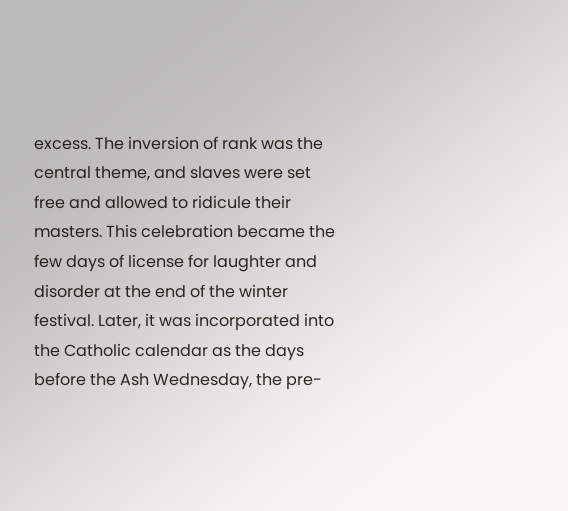excess. The inversion of rank was the central theme, and slaves were set free and allowed to ridicule their masters. This celebration became the few days of license for laughter and disorder at the end of the winter festival. Later, it was incorporated into the Catholic calendar as the days before the Ash Wednesday, the pre-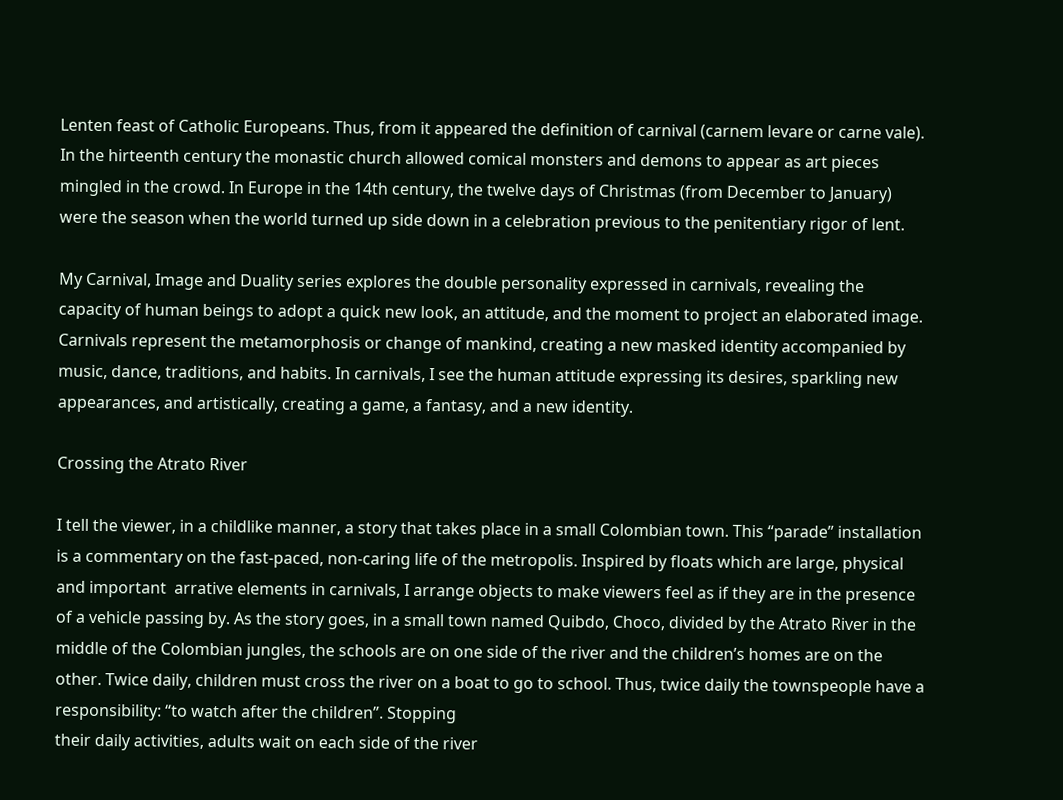Lenten feast of Catholic Europeans. Thus, from it appeared the definition of carnival (carnem levare or carne vale). In the hirteenth century the monastic church allowed comical monsters and demons to appear as art pieces mingled in the crowd. In Europe in the 14th century, the twelve days of Christmas (from December to January) were the season when the world turned up side down in a celebration previous to the penitentiary rigor of lent.

My Carnival, Image and Duality series explores the double personality expressed in carnivals, revealing the capacity of human beings to adopt a quick new look, an attitude, and the moment to project an elaborated image. Carnivals represent the metamorphosis or change of mankind, creating a new masked identity accompanied by music, dance, traditions, and habits. In carnivals, I see the human attitude expressing its desires, sparkling new appearances, and artistically, creating a game, a fantasy, and a new identity.

Crossing the Atrato River

I tell the viewer, in a childlike manner, a story that takes place in a small Colombian town. This “parade” installation is a commentary on the fast-paced, non-caring life of the metropolis. Inspired by floats which are large, physical and important  arrative elements in carnivals, I arrange objects to make viewers feel as if they are in the presence of a vehicle passing by. As the story goes, in a small town named Quibdo, Choco, divided by the Atrato River in the middle of the Colombian jungles, the schools are on one side of the river and the children’s homes are on the other. Twice daily, children must cross the river on a boat to go to school. Thus, twice daily the townspeople have a responsibility: “to watch after the children”. Stopping
their daily activities, adults wait on each side of the river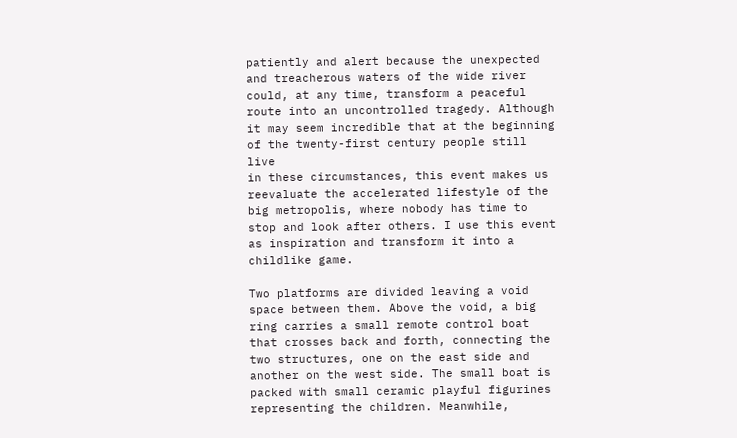patiently and alert because the unexpected and treacherous waters of the wide river could, at any time, transform a peaceful route into an uncontrolled tragedy. Although it may seem incredible that at the beginning of the twenty-first century people still live
in these circumstances, this event makes us reevaluate the accelerated lifestyle of the big metropolis, where nobody has time to stop and look after others. I use this event as inspiration and transform it into a childlike game.

Two platforms are divided leaving a void space between them. Above the void, a big ring carries a small remote control boat that crosses back and forth, connecting the two structures, one on the east side and another on the west side. The small boat is packed with small ceramic playful figurines representing the children. Meanwhile,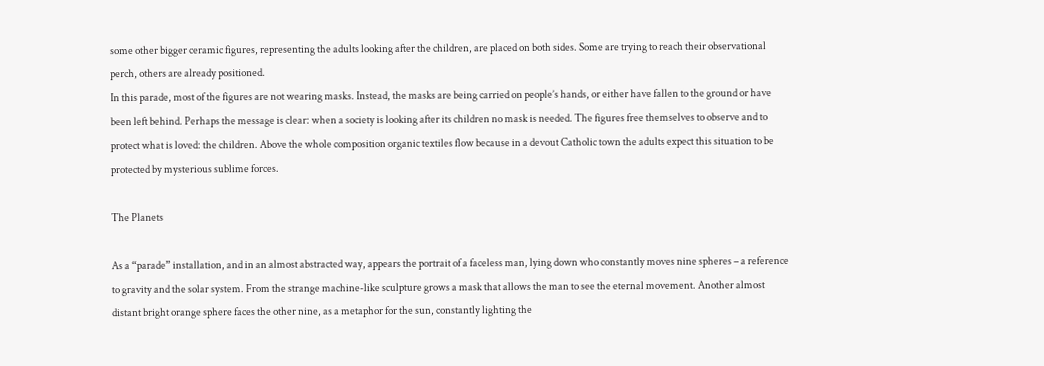some other bigger ceramic figures, representing the adults looking after the children, are placed on both sides. Some are trying to reach their observational perch, others are already positioned.
In this parade, most of the figures are not wearing masks. Instead, the masks are being carried on people’s hands, or either have fallen to the ground or have been left behind. Perhaps the message is clear: when a society is looking after its children no mask is needed. The figures free themselves to observe and to protect what is loved: the children. Above the whole composition organic textiles flow because in a devout Catholic town the adults expect this situation to be protected by mysterious sublime forces.

The Planets

As a “parade” installation, and in an almost abstracted way, appears the portrait of a faceless man, lying down who constantly moves nine spheres – a reference to gravity and the solar system. From the strange machine-like sculpture grows a mask that allows the man to see the eternal movement. Another almost distant bright orange sphere faces the other nine, as a metaphor for the sun, constantly lighting the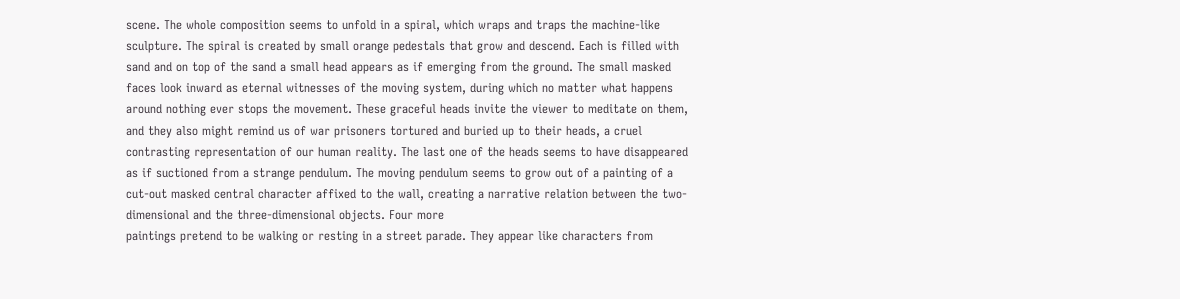scene. The whole composition seems to unfold in a spiral, which wraps and traps the machine-like sculpture. The spiral is created by small orange pedestals that grow and descend. Each is filled with sand and on top of the sand a small head appears as if emerging from the ground. The small masked faces look inward as eternal witnesses of the moving system, during which no matter what happens around nothing ever stops the movement. These graceful heads invite the viewer to meditate on them, and they also might remind us of war prisoners tortured and buried up to their heads, a cruel contrasting representation of our human reality. The last one of the heads seems to have disappeared as if suctioned from a strange pendulum. The moving pendulum seems to grow out of a painting of a cut-out masked central character affixed to the wall, creating a narrative relation between the two-dimensional and the three-dimensional objects. Four more
paintings pretend to be walking or resting in a street parade. They appear like characters from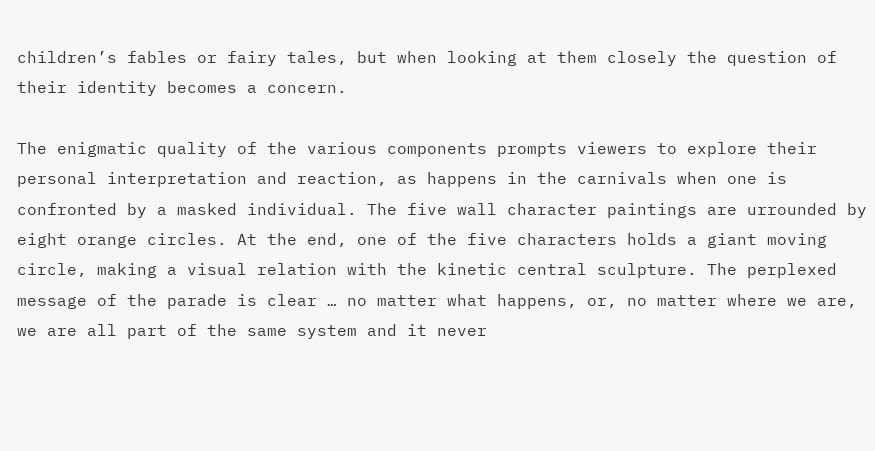children’s fables or fairy tales, but when looking at them closely the question of their identity becomes a concern.

The enigmatic quality of the various components prompts viewers to explore their personal interpretation and reaction, as happens in the carnivals when one is confronted by a masked individual. The five wall character paintings are urrounded by eight orange circles. At the end, one of the five characters holds a giant moving circle, making a visual relation with the kinetic central sculpture. The perplexed message of the parade is clear … no matter what happens, or, no matter where we are, we are all part of the same system and it never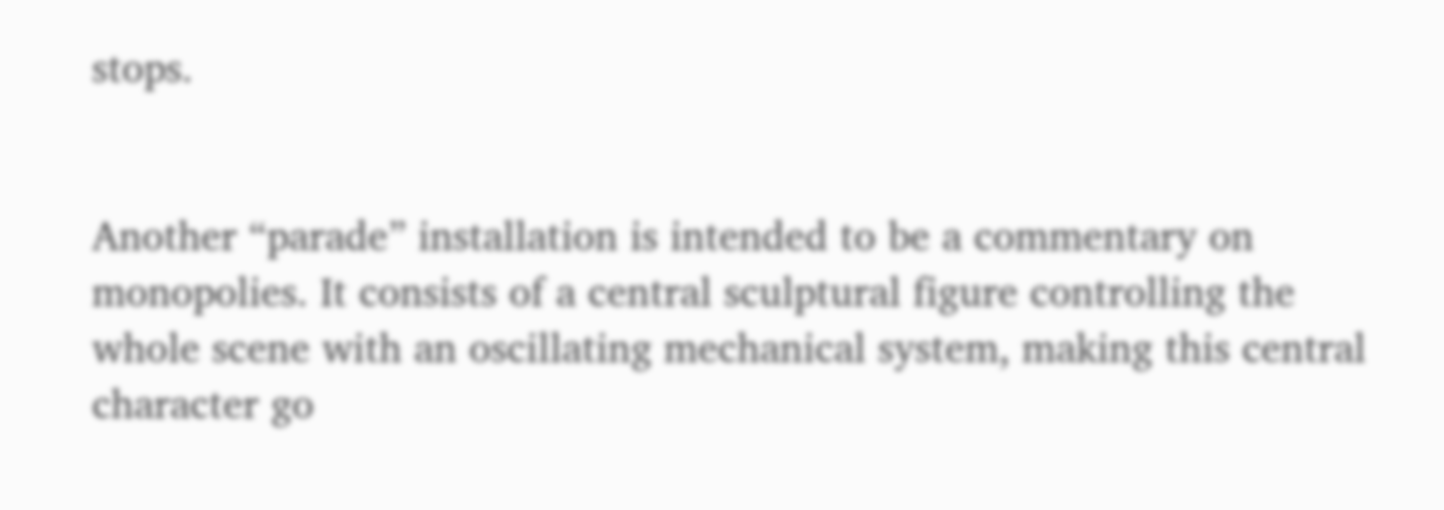stops.


Another “parade” installation is intended to be a commentary on monopolies. It consists of a central sculptural figure controlling the whole scene with an oscillating mechanical system, making this central character go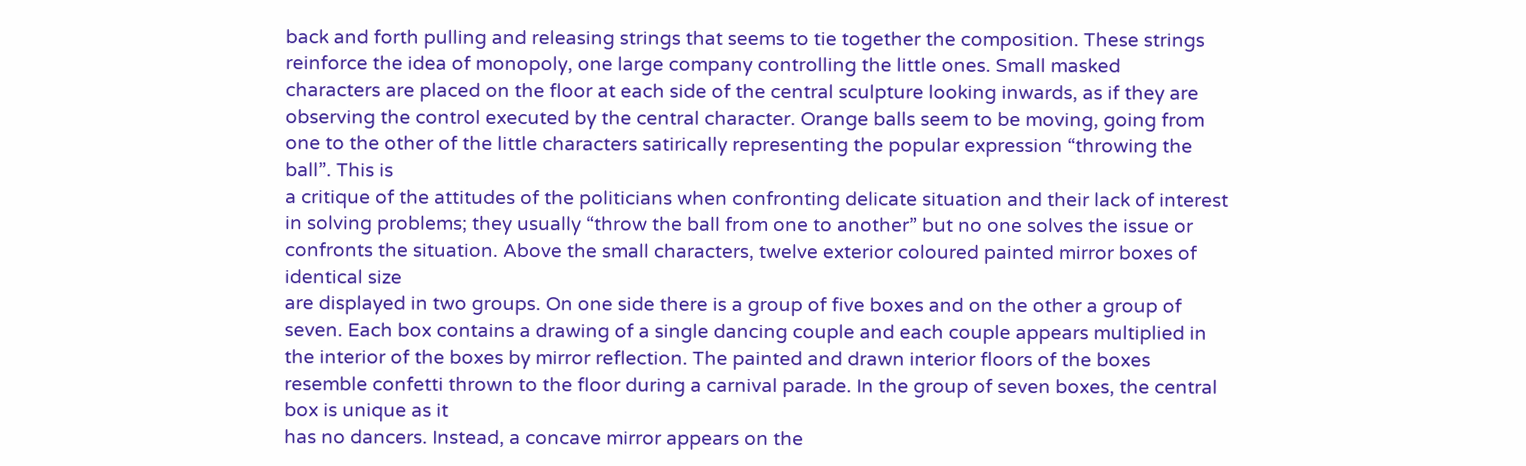back and forth pulling and releasing strings that seems to tie together the composition. These strings reinforce the idea of monopoly, one large company controlling the little ones. Small masked
characters are placed on the floor at each side of the central sculpture looking inwards, as if they are observing the control executed by the central character. Orange balls seem to be moving, going from one to the other of the little characters satirically representing the popular expression “throwing the ball”. This is
a critique of the attitudes of the politicians when confronting delicate situation and their lack of interest in solving problems; they usually “throw the ball from one to another” but no one solves the issue or confronts the situation. Above the small characters, twelve exterior coloured painted mirror boxes of identical size
are displayed in two groups. On one side there is a group of five boxes and on the other a group of seven. Each box contains a drawing of a single dancing couple and each couple appears multiplied in the interior of the boxes by mirror reflection. The painted and drawn interior floors of the boxes resemble confetti thrown to the floor during a carnival parade. In the group of seven boxes, the central box is unique as it
has no dancers. Instead, a concave mirror appears on the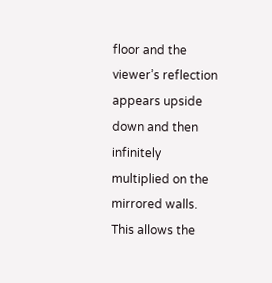floor and the viewer’s reflection appears upside down and then infinitely multiplied on the mirrored walls. This allows the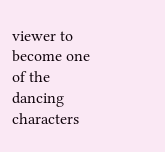viewer to become one of the dancing characters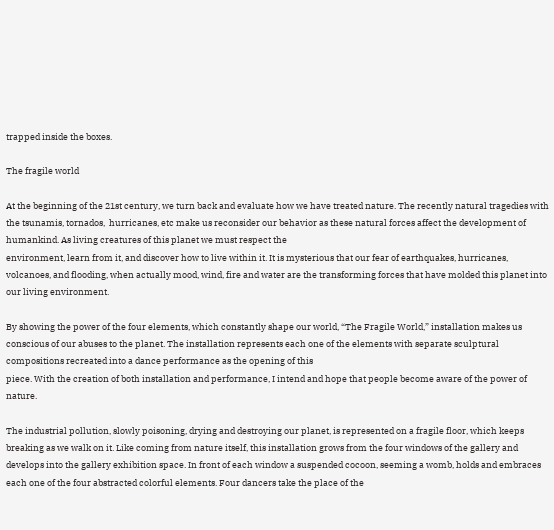trapped inside the boxes.

The fragile world

At the beginning of the 21st century, we turn back and evaluate how we have treated nature. The recently natural tragedies with the tsunamis, tornados,  hurricanes, etc make us reconsider our behavior as these natural forces affect the development of humankind. As living creatures of this planet we must respect the
environment, learn from it, and discover how to live within it. It is mysterious that our fear of earthquakes, hurricanes, volcanoes, and flooding, when actually mood, wind, fire and water are the transforming forces that have molded this planet into our living environment.

By showing the power of the four elements, which constantly shape our world, “The Fragile World,” installation makes us conscious of our abuses to the planet. The installation represents each one of the elements with separate sculptural compositions recreated into a dance performance as the opening of this
piece. With the creation of both installation and performance, I intend and hope that people become aware of the power of nature.

The industrial pollution, slowly poisoning, drying and destroying our planet, is represented on a fragile floor, which keeps breaking as we walk on it. Like coming from nature itself, this installation grows from the four windows of the gallery and develops into the gallery exhibition space. In front of each window a suspended cocoon, seeming a womb, holds and embraces each one of the four abstracted colorful elements. Four dancers take the place of the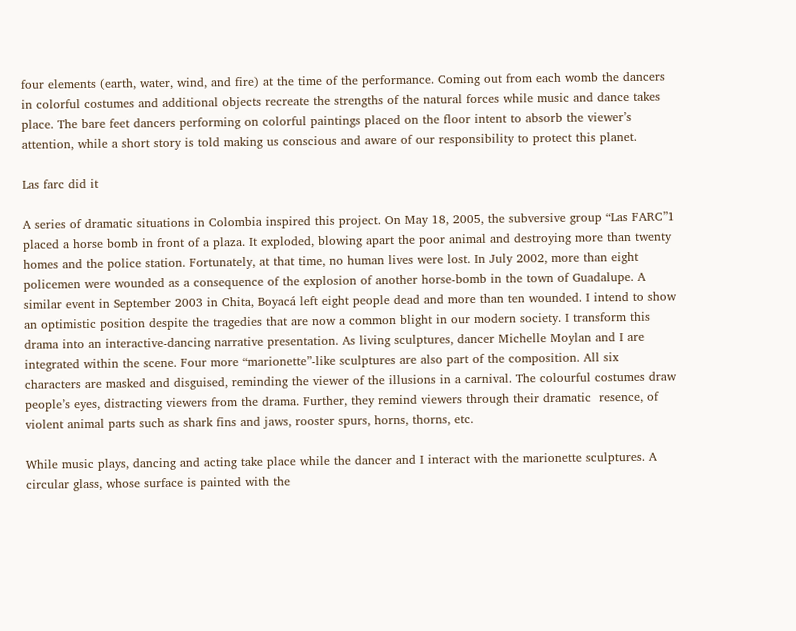four elements (earth, water, wind, and fire) at the time of the performance. Coming out from each womb the dancers in colorful costumes and additional objects recreate the strengths of the natural forces while music and dance takes place. The bare feet dancers performing on colorful paintings placed on the floor intent to absorb the viewer’s attention, while a short story is told making us conscious and aware of our responsibility to protect this planet.

Las farc did it

A series of dramatic situations in Colombia inspired this project. On May 18, 2005, the subversive group “Las FARC”1 placed a horse bomb in front of a plaza. It exploded, blowing apart the poor animal and destroying more than twenty homes and the police station. Fortunately, at that time, no human lives were lost. In July 2002, more than eight policemen were wounded as a consequence of the explosion of another horse-bomb in the town of Guadalupe. A similar event in September 2003 in Chita, Boyacá left eight people dead and more than ten wounded. I intend to show an optimistic position despite the tragedies that are now a common blight in our modern society. I transform this drama into an interactive-dancing narrative presentation. As living sculptures, dancer Michelle Moylan and I are integrated within the scene. Four more “marionette”-like sculptures are also part of the composition. All six characters are masked and disguised, reminding the viewer of the illusions in a carnival. The colourful costumes draw people’s eyes, distracting viewers from the drama. Further, they remind viewers through their dramatic  resence, of violent animal parts such as shark fins and jaws, rooster spurs, horns, thorns, etc.

While music plays, dancing and acting take place while the dancer and I interact with the marionette sculptures. A circular glass, whose surface is painted with the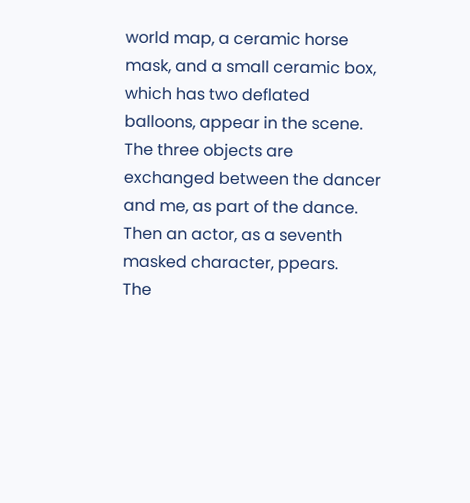world map, a ceramic horse mask, and a small ceramic box, which has two deflated balloons, appear in the scene. The three objects are exchanged between the dancer and me, as part of the dance. Then an actor, as a seventh masked character, ppears.
The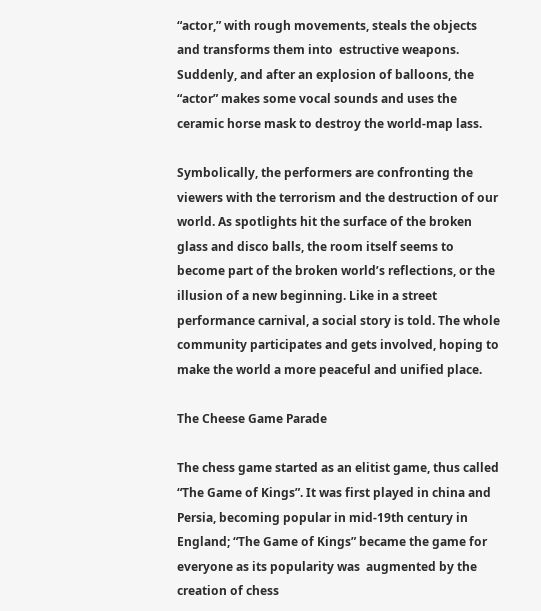“actor,” with rough movements, steals the objects and transforms them into  estructive weapons. Suddenly, and after an explosion of balloons, the “actor” makes some vocal sounds and uses the ceramic horse mask to destroy the world-map lass.

Symbolically, the performers are confronting the viewers with the terrorism and the destruction of our world. As spotlights hit the surface of the broken glass and disco balls, the room itself seems to become part of the broken world’s reflections, or the illusion of a new beginning. Like in a street performance carnival, a social story is told. The whole community participates and gets involved, hoping to make the world a more peaceful and unified place.

The Cheese Game Parade

The chess game started as an elitist game, thus called “The Game of Kings”. It was first played in china and Persia, becoming popular in mid-19th century in England; “The Game of Kings” became the game for everyone as its popularity was  augmented by the creation of chess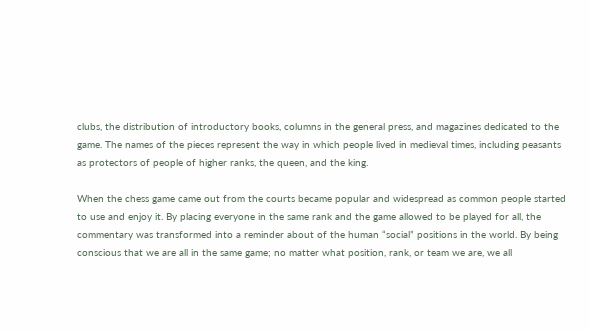clubs, the distribution of introductory books, columns in the general press, and magazines dedicated to the game. The names of the pieces represent the way in which people lived in medieval times, including peasants as protectors of people of higher ranks, the queen, and the king.

When the chess game came out from the courts became popular and widespread as common people started to use and enjoy it. By placing everyone in the same rank and the game allowed to be played for all, the commentary was transformed into a reminder about of the human “social” positions in the world. By being conscious that we are all in the same game; no matter what position, rank, or team we are, we all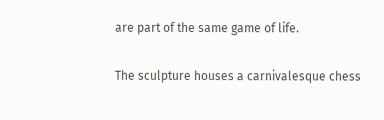are part of the same game of life.

The sculpture houses a carnivalesque chess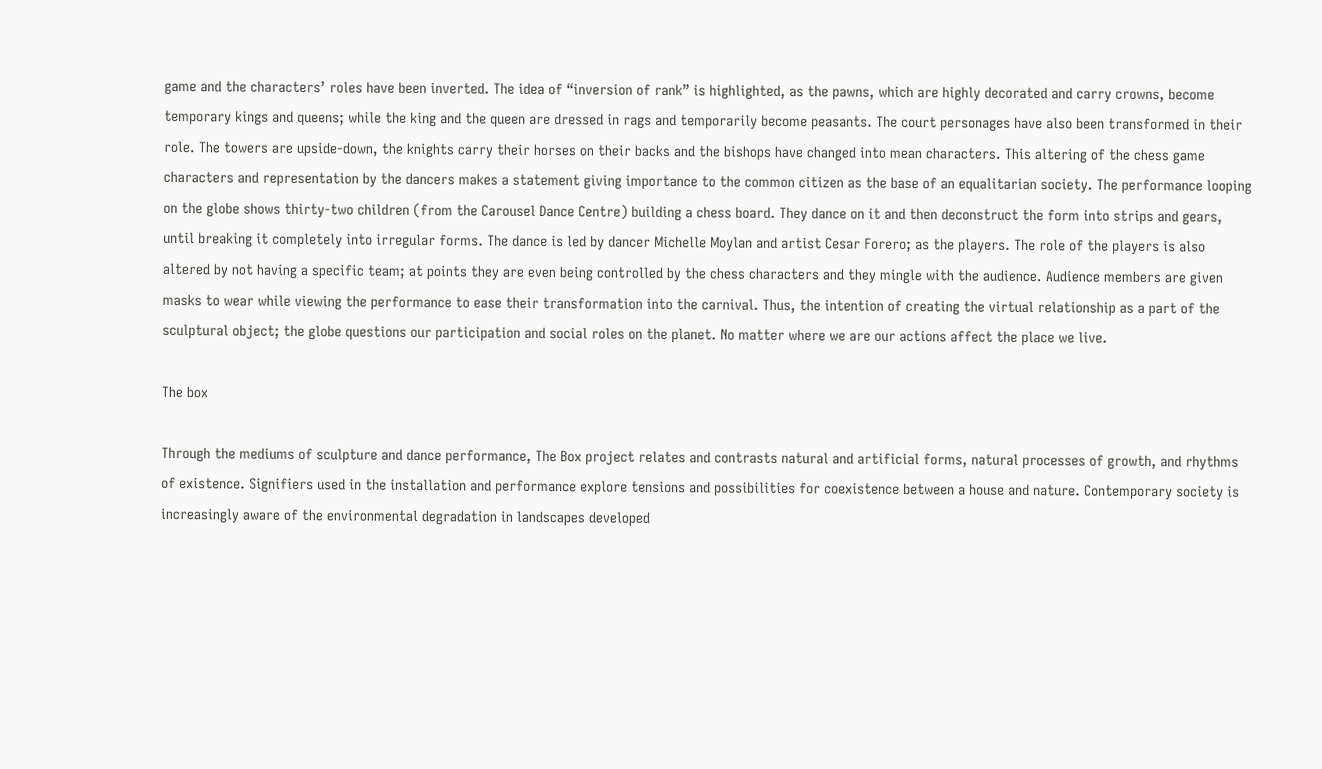game and the characters’ roles have been inverted. The idea of “inversion of rank” is highlighted, as the pawns, which are highly decorated and carry crowns, become temporary kings and queens; while the king and the queen are dressed in rags and temporarily become peasants. The court personages have also been transformed in their role. The towers are upside-down, the knights carry their horses on their backs and the bishops have changed into mean characters. This altering of the chess game characters and representation by the dancers makes a statement giving importance to the common citizen as the base of an equalitarian society. The performance looping on the globe shows thirty-two children (from the Carousel Dance Centre) building a chess board. They dance on it and then deconstruct the form into strips and gears, until breaking it completely into irregular forms. The dance is led by dancer Michelle Moylan and artist Cesar Forero; as the players. The role of the players is also altered by not having a specific team; at points they are even being controlled by the chess characters and they mingle with the audience. Audience members are given masks to wear while viewing the performance to ease their transformation into the carnival. Thus, the intention of creating the virtual relationship as a part of the sculptural object; the globe questions our participation and social roles on the planet. No matter where we are our actions affect the place we live.

The box

Through the mediums of sculpture and dance performance, The Box project relates and contrasts natural and artificial forms, natural processes of growth, and rhythms of existence. Signifiers used in the installation and performance explore tensions and possibilities for coexistence between a house and nature. Contemporary society is increasingly aware of the environmental degradation in landscapes developed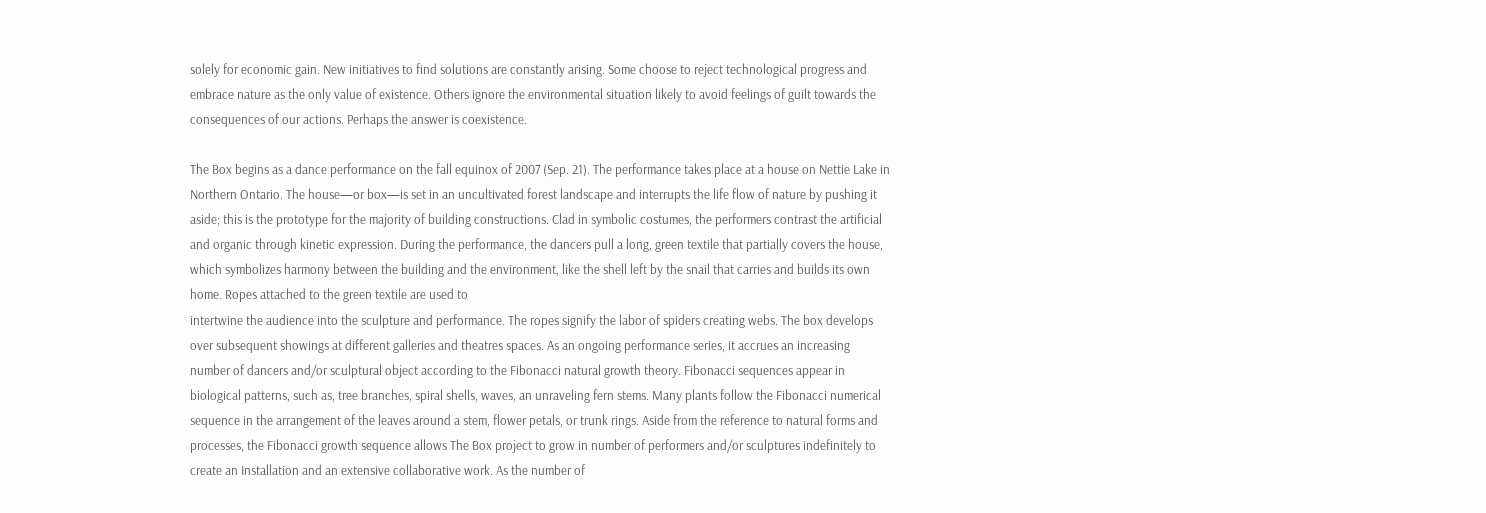solely for economic gain. New initiatives to find solutions are constantly arising. Some choose to reject technological progress and embrace nature as the only value of existence. Others ignore the environmental situation likely to avoid feelings of guilt towards the consequences of our actions. Perhaps the answer is coexistence.

The Box begins as a dance performance on the fall equinox of 2007 (Sep. 21). The performance takes place at a house on Nettie Lake in Northern Ontario. The house—or box—is set in an uncultivated forest landscape and interrupts the life flow of nature by pushing it aside; this is the prototype for the majority of building constructions. Clad in symbolic costumes, the performers contrast the artificial and organic through kinetic expression. During the performance, the dancers pull a long, green textile that partially covers the house, which symbolizes harmony between the building and the environment, like the shell left by the snail that carries and builds its own home. Ropes attached to the green textile are used to
intertwine the audience into the sculpture and performance. The ropes signify the labor of spiders creating webs. The box develops over subsequent showings at different galleries and theatres spaces. As an ongoing performance series, it accrues an increasing number of dancers and/or sculptural object according to the Fibonacci natural growth theory. Fibonacci sequences appear in biological patterns, such as, tree branches, spiral shells, waves, an unraveling fern stems. Many plants follow the Fibonacci numerical sequence in the arrangement of the leaves around a stem, flower petals, or trunk rings. Aside from the reference to natural forms and processes, the Fibonacci growth sequence allows The Box project to grow in number of performers and/or sculptures indefinitely to create an Installation and an extensive collaborative work. As the number of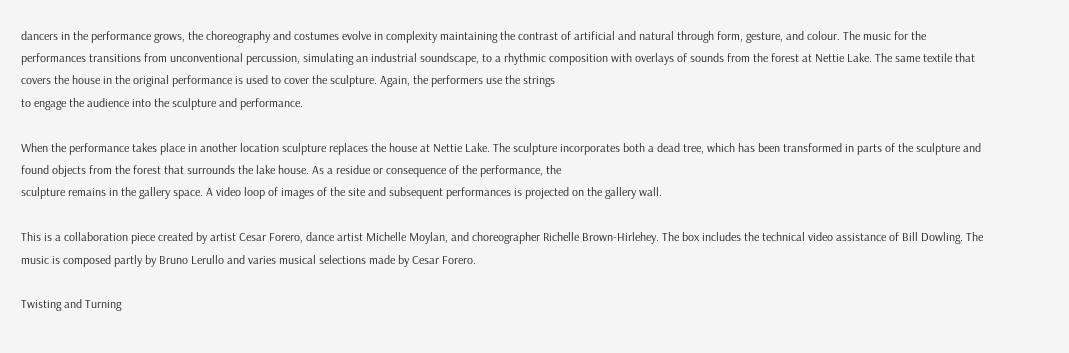dancers in the performance grows, the choreography and costumes evolve in complexity maintaining the contrast of artificial and natural through form, gesture, and colour. The music for the performances transitions from unconventional percussion, simulating an industrial soundscape, to a rhythmic composition with overlays of sounds from the forest at Nettie Lake. The same textile that covers the house in the original performance is used to cover the sculpture. Again, the performers use the strings
to engage the audience into the sculpture and performance.

When the performance takes place in another location sculpture replaces the house at Nettie Lake. The sculpture incorporates both a dead tree, which has been transformed in parts of the sculpture and found objects from the forest that surrounds the lake house. As a residue or consequence of the performance, the
sculpture remains in the gallery space. A video loop of images of the site and subsequent performances is projected on the gallery wall.

This is a collaboration piece created by artist Cesar Forero, dance artist Michelle Moylan, and choreographer Richelle Brown-Hirlehey. The box includes the technical video assistance of Bill Dowling. The music is composed partly by Bruno Lerullo and varies musical selections made by Cesar Forero.

Twisting and Turning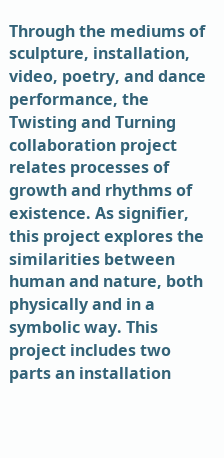Through the mediums of sculpture, installation, video, poetry, and dance performance, the Twisting and Turning collaboration project relates processes of growth and rhythms of existence. As signifier, this project explores the similarities between human and nature, both physically and in a symbolic way. This project includes two parts an installation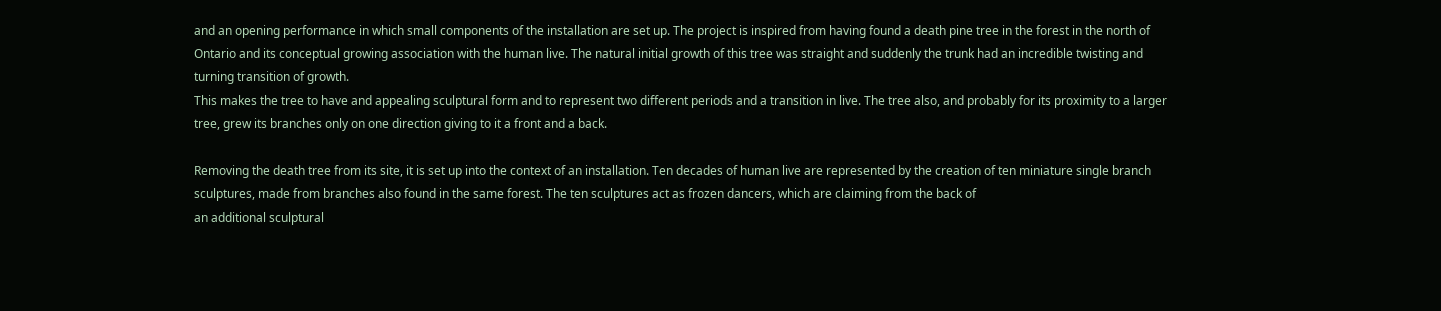and an opening performance in which small components of the installation are set up. The project is inspired from having found a death pine tree in the forest in the north of Ontario and its conceptual growing association with the human live. The natural initial growth of this tree was straight and suddenly the trunk had an incredible twisting and turning transition of growth.
This makes the tree to have and appealing sculptural form and to represent two different periods and a transition in live. The tree also, and probably for its proximity to a larger tree, grew its branches only on one direction giving to it a front and a back.

Removing the death tree from its site, it is set up into the context of an installation. Ten decades of human live are represented by the creation of ten miniature single branch sculptures, made from branches also found in the same forest. The ten sculptures act as frozen dancers, which are claiming from the back of
an additional sculptural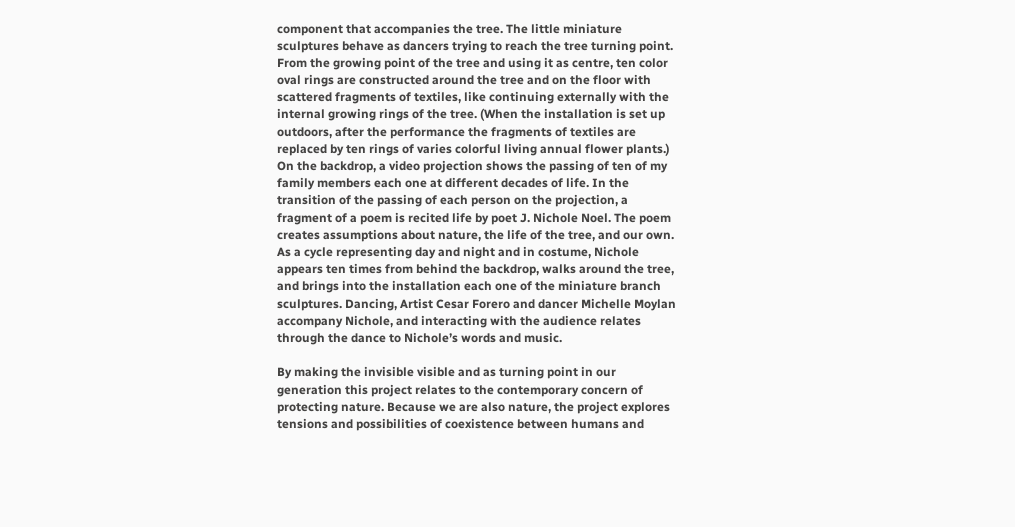component that accompanies the tree. The little miniature sculptures behave as dancers trying to reach the tree turning point. From the growing point of the tree and using it as centre, ten color oval rings are constructed around the tree and on the floor with scattered fragments of textiles, like continuing externally with the internal growing rings of the tree. (When the installation is set up outdoors, after the performance the fragments of textiles are replaced by ten rings of varies colorful living annual flower plants.) On the backdrop, a video projection shows the passing of ten of my family members each one at different decades of life. In the transition of the passing of each person on the projection, a fragment of a poem is recited life by poet J. Nichole Noel. The poem creates assumptions about nature, the life of the tree, and our own. As a cycle representing day and night and in costume, Nichole appears ten times from behind the backdrop, walks around the tree, and brings into the installation each one of the miniature branch sculptures. Dancing, Artist Cesar Forero and dancer Michelle Moylan accompany Nichole, and interacting with the audience relates through the dance to Nichole’s words and music.

By making the invisible visible and as turning point in our generation this project relates to the contemporary concern of protecting nature. Because we are also nature, the project explores tensions and possibilities of coexistence between humans and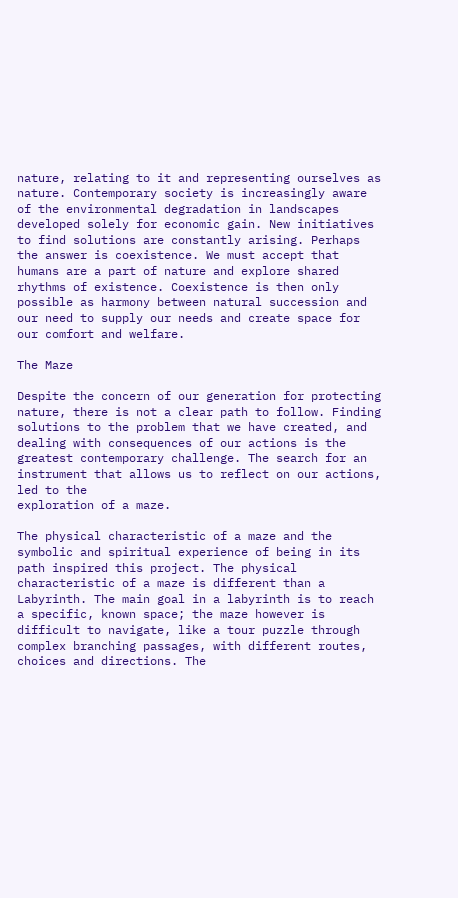nature, relating to it and representing ourselves as nature. Contemporary society is increasingly aware of the environmental degradation in landscapes developed solely for economic gain. New initiatives to find solutions are constantly arising. Perhaps the answer is coexistence. We must accept that humans are a part of nature and explore shared rhythms of existence. Coexistence is then only possible as harmony between natural succession and our need to supply our needs and create space for our comfort and welfare.

The Maze

Despite the concern of our generation for protecting nature, there is not a clear path to follow. Finding solutions to the problem that we have created, and dealing with consequences of our actions is the greatest contemporary challenge. The search for an instrument that allows us to reflect on our actions, led to the
exploration of a maze.

The physical characteristic of a maze and the symbolic and spiritual experience of being in its path inspired this project. The physical characteristic of a maze is different than a Labyrinth. The main goal in a labyrinth is to reach a specific, known space; the maze however is difficult to navigate, like a tour puzzle through
complex branching passages, with different routes, choices and directions. The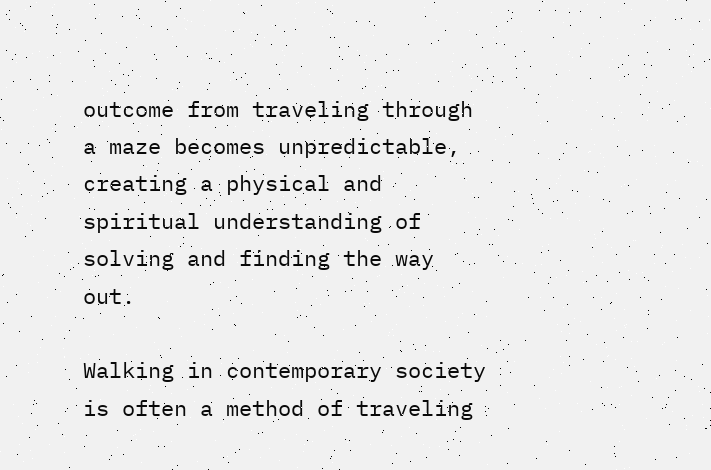outcome from traveling through a maze becomes unpredictable, creating a physical and spiritual understanding of solving and finding the way out.

Walking in contemporary society is often a method of traveling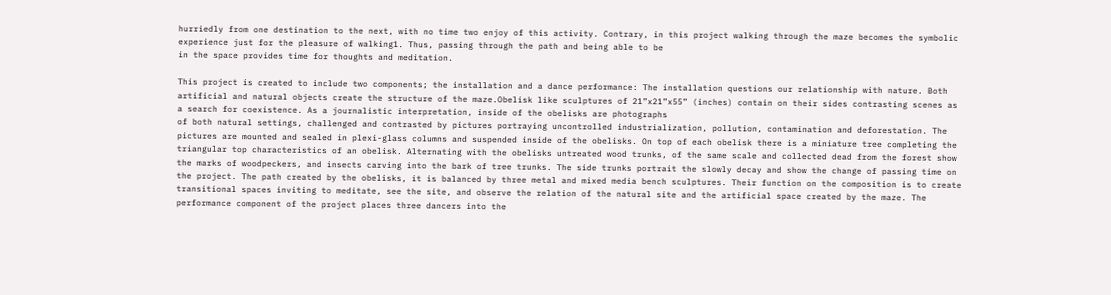hurriedly from one destination to the next, with no time two enjoy of this activity. Contrary, in this project walking through the maze becomes the symbolic experience just for the pleasure of walking1. Thus, passing through the path and being able to be
in the space provides time for thoughts and meditation.

This project is created to include two components; the installation and a dance performance: The installation questions our relationship with nature. Both artificial and natural objects create the structure of the maze.Obelisk like sculptures of 21”x21”x55” (inches) contain on their sides contrasting scenes as a search for coexistence. As a journalistic interpretation, inside of the obelisks are photographs
of both natural settings, challenged and contrasted by pictures portraying uncontrolled industrialization, pollution, contamination and deforestation. The pictures are mounted and sealed in plexi-glass columns and suspended inside of the obelisks. On top of each obelisk there is a miniature tree completing the triangular top characteristics of an obelisk. Alternating with the obelisks untreated wood trunks, of the same scale and collected dead from the forest show the marks of woodpeckers, and insects carving into the bark of tree trunks. The side trunks portrait the slowly decay and show the change of passing time on the project. The path created by the obelisks, it is balanced by three metal and mixed media bench sculptures. Their function on the composition is to create transitional spaces inviting to meditate, see the site, and observe the relation of the natural site and the artificial space created by the maze. The performance component of the project places three dancers into the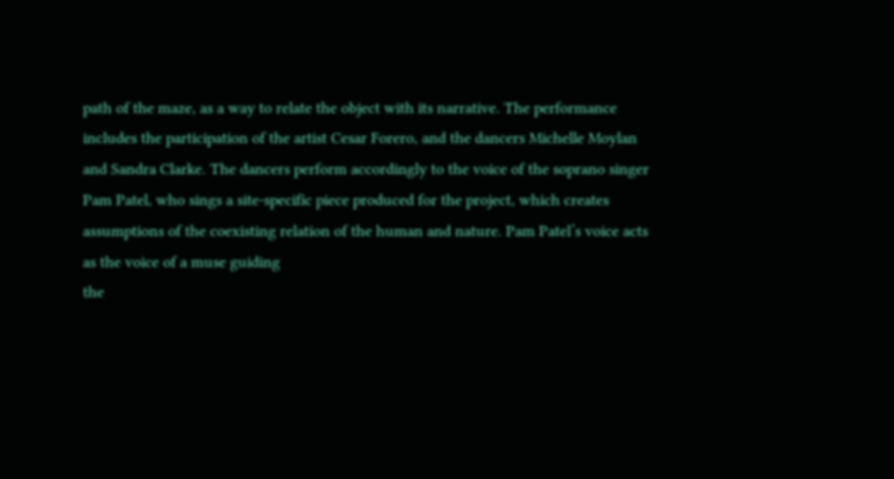path of the maze, as a way to relate the object with its narrative. The performance includes the participation of the artist Cesar Forero, and the dancers Michelle Moylan and Sandra Clarke. The dancers perform accordingly to the voice of the soprano singer Pam Patel, who sings a site-specific piece produced for the project, which creates assumptions of the coexisting relation of the human and nature. Pam Patel’s voice acts as the voice of a muse guiding
the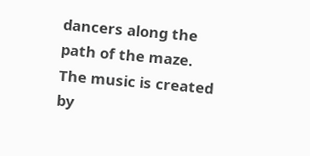dancers along the path of the maze. The music is created by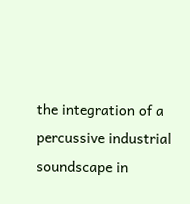the integration of a percussive industrial soundscape in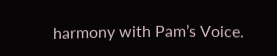harmony with Pam’s Voice.